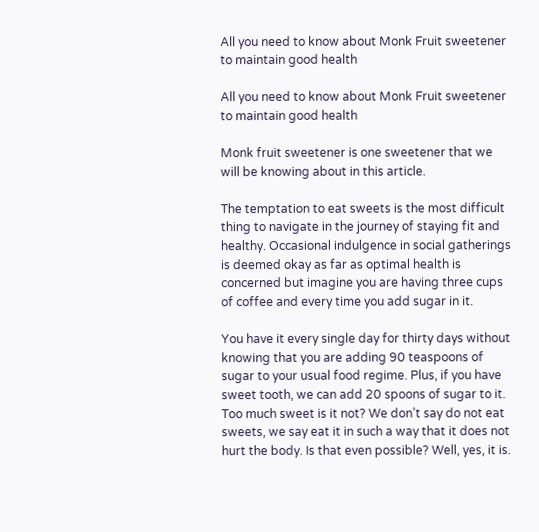All you need to know about Monk Fruit sweetener to maintain good health

All you need to know about Monk Fruit sweetener to maintain good health

Monk fruit sweetener is one sweetener that we will be knowing about in this article.

The temptation to eat sweets is the most difficult thing to navigate in the journey of staying fit and healthy. Occasional indulgence in social gatherings is deemed okay as far as optimal health is concerned but imagine you are having three cups of coffee and every time you add sugar in it.

You have it every single day for thirty days without knowing that you are adding 90 teaspoons of sugar to your usual food regime. Plus, if you have sweet tooth, we can add 20 spoons of sugar to it. Too much sweet is it not? We don’t say do not eat sweets, we say eat it in such a way that it does not hurt the body. Is that even possible? Well, yes, it is.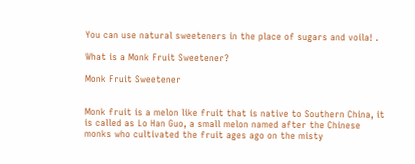You can use natural sweeteners in the place of sugars and voila! .

What is a Monk Fruit Sweetener?

Monk Fruit Sweetener


Monk fruit is a melon like fruit that is native to Southern China, it is called as Lo Han Guo, a small melon named after the Chinese monks who cultivated the fruit ages ago on the misty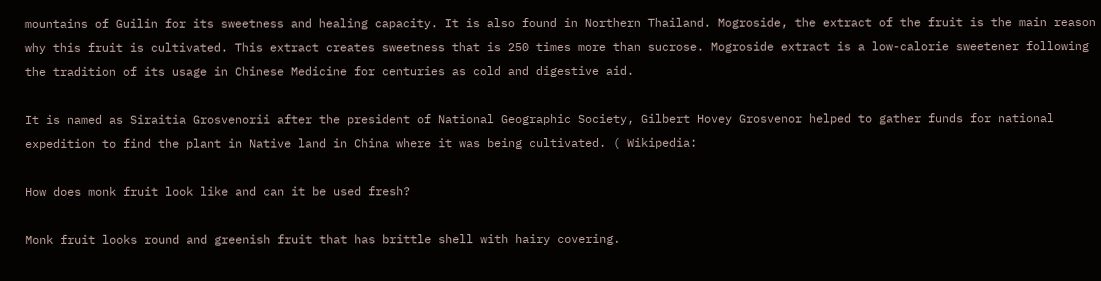mountains of Guilin for its sweetness and healing capacity. It is also found in Northern Thailand. Mogroside, the extract of the fruit is the main reason why this fruit is cultivated. This extract creates sweetness that is 250 times more than sucrose. Mogroside extract is a low-calorie sweetener following the tradition of its usage in Chinese Medicine for centuries as cold and digestive aid.

It is named as Siraitia Grosvenorii after the president of National Geographic Society, Gilbert Hovey Grosvenor helped to gather funds for national expedition to find the plant in Native land in China where it was being cultivated. ( Wikipedia:

How does monk fruit look like and can it be used fresh?

Monk fruit looks round and greenish fruit that has brittle shell with hairy covering.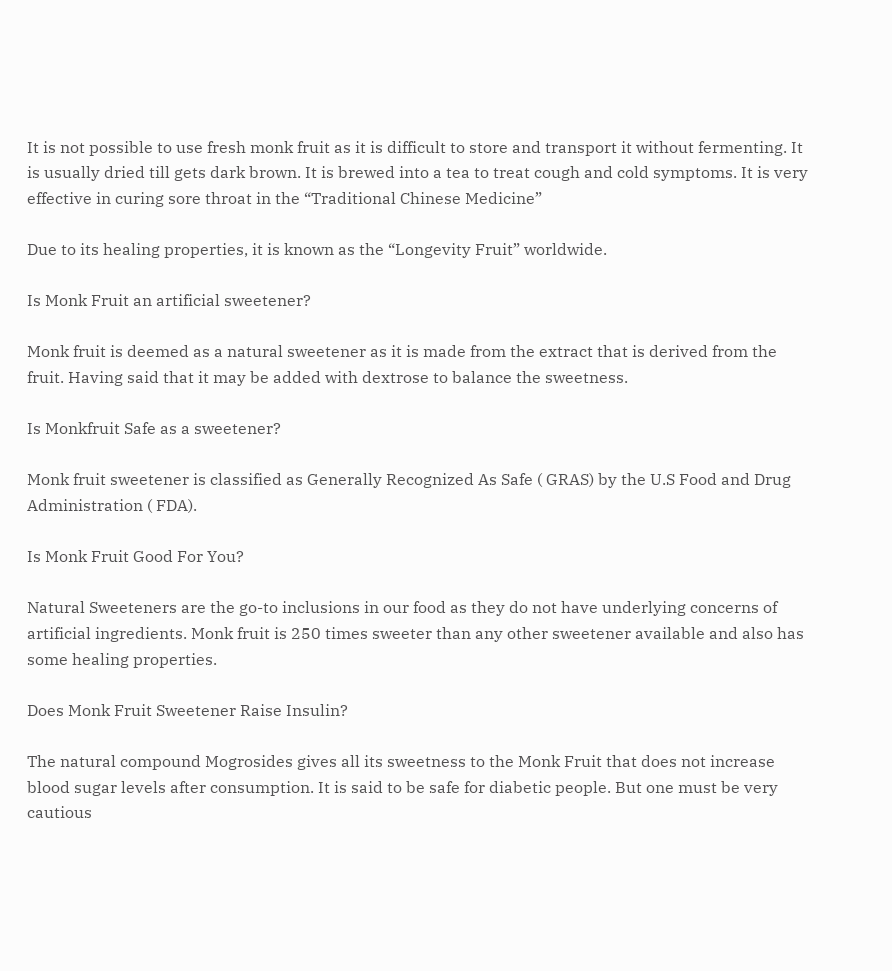It is not possible to use fresh monk fruit as it is difficult to store and transport it without fermenting. It is usually dried till gets dark brown. It is brewed into a tea to treat cough and cold symptoms. It is very effective in curing sore throat in the “Traditional Chinese Medicine”

Due to its healing properties, it is known as the “Longevity Fruit” worldwide.

Is Monk Fruit an artificial sweetener?

Monk fruit is deemed as a natural sweetener as it is made from the extract that is derived from the fruit. Having said that it may be added with dextrose to balance the sweetness.

Is Monkfruit Safe as a sweetener?

Monk fruit sweetener is classified as Generally Recognized As Safe ( GRAS) by the U.S Food and Drug Administration ( FDA).

Is Monk Fruit Good For You?

Natural Sweeteners are the go-to inclusions in our food as they do not have underlying concerns of artificial ingredients. Monk fruit is 250 times sweeter than any other sweetener available and also has some healing properties.

Does Monk Fruit Sweetener Raise Insulin?

The natural compound Mogrosides gives all its sweetness to the Monk Fruit that does not increase blood sugar levels after consumption. It is said to be safe for diabetic people. But one must be very cautious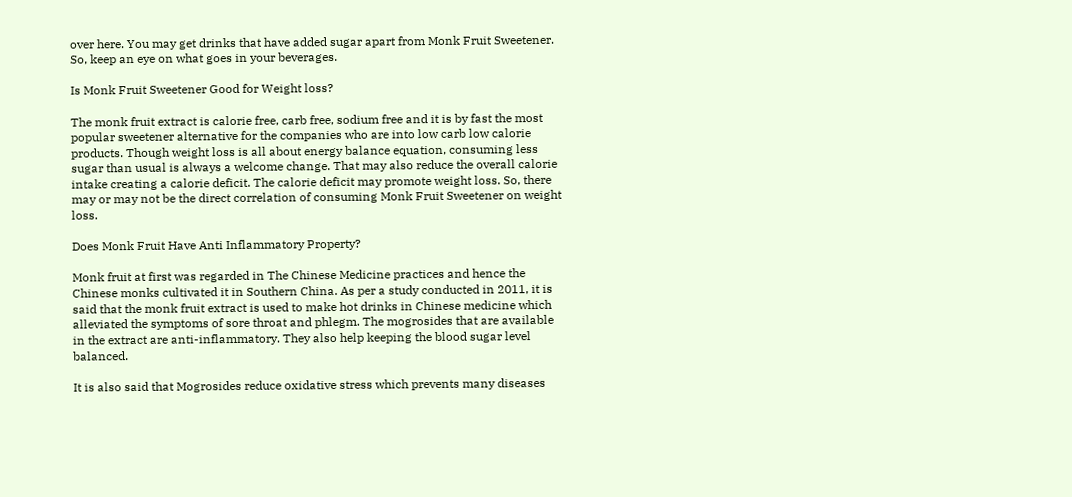over here. You may get drinks that have added sugar apart from Monk Fruit Sweetener. So, keep an eye on what goes in your beverages.

Is Monk Fruit Sweetener Good for Weight loss?

The monk fruit extract is calorie free, carb free, sodium free and it is by fast the most popular sweetener alternative for the companies who are into low carb low calorie products. Though weight loss is all about energy balance equation, consuming less sugar than usual is always a welcome change. That may also reduce the overall calorie intake creating a calorie deficit. The calorie deficit may promote weight loss. So, there may or may not be the direct correlation of consuming Monk Fruit Sweetener on weight loss.

Does Monk Fruit Have Anti Inflammatory Property?

Monk fruit at first was regarded in The Chinese Medicine practices and hence the Chinese monks cultivated it in Southern China. As per a study conducted in 2011, it is said that the monk fruit extract is used to make hot drinks in Chinese medicine which alleviated the symptoms of sore throat and phlegm. The mogrosides that are available in the extract are anti-inflammatory. They also help keeping the blood sugar level balanced.

It is also said that Mogrosides reduce oxidative stress which prevents many diseases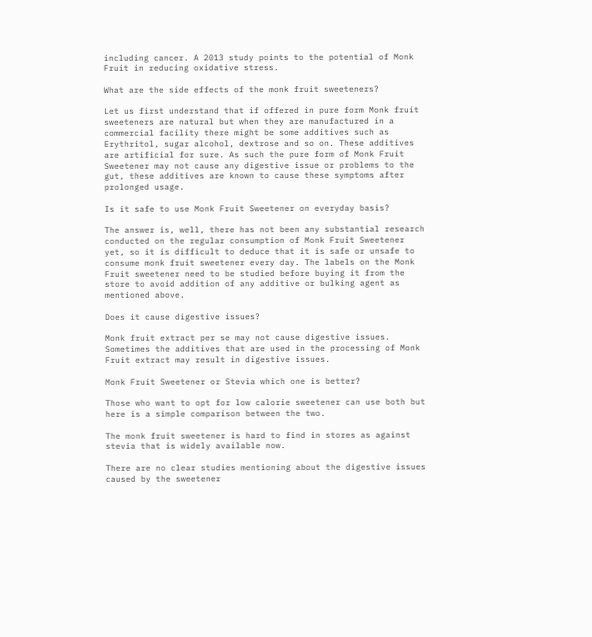including cancer. A 2013 study points to the potential of Monk Fruit in reducing oxidative stress.

What are the side effects of the monk fruit sweeteners?

Let us first understand that if offered in pure form Monk fruit sweeteners are natural but when they are manufactured in a commercial facility there might be some additives such as Erythritol, sugar alcohol, dextrose and so on. These additives are artificial for sure. As such the pure form of Monk Fruit Sweetener may not cause any digestive issue or problems to the gut, these additives are known to cause these symptoms after prolonged usage.

Is it safe to use Monk Fruit Sweetener on everyday basis?

The answer is, well, there has not been any substantial research conducted on the regular consumption of Monk Fruit Sweetener yet, so it is difficult to deduce that it is safe or unsafe to consume monk fruit sweetener every day. The labels on the Monk Fruit sweetener need to be studied before buying it from the store to avoid addition of any additive or bulking agent as mentioned above.

Does it cause digestive issues?

Monk fruit extract per se may not cause digestive issues. Sometimes the additives that are used in the processing of Monk Fruit extract may result in digestive issues.

Monk Fruit Sweetener or Stevia which one is better?

Those who want to opt for low calorie sweetener can use both but here is a simple comparison between the two.

The monk fruit sweetener is hard to find in stores as against stevia that is widely available now.

There are no clear studies mentioning about the digestive issues caused by the sweetener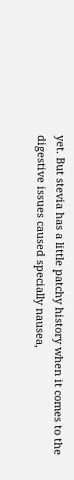yet. But stevia has a little patchy history when it comes to the digestive issues caused specially nausea,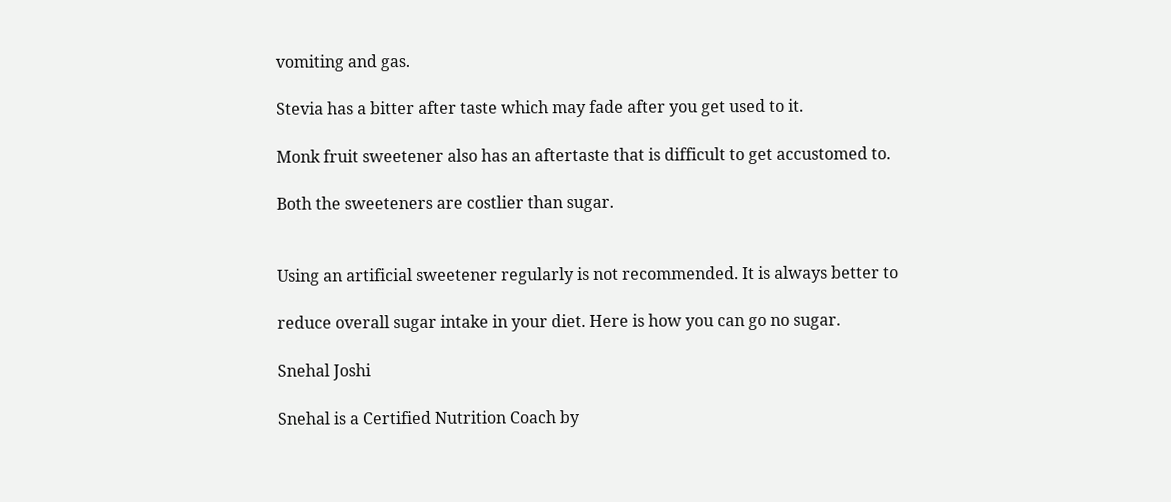vomiting and gas.

Stevia has a bitter after taste which may fade after you get used to it.

Monk fruit sweetener also has an aftertaste that is difficult to get accustomed to.

Both the sweeteners are costlier than sugar.


Using an artificial sweetener regularly is not recommended. It is always better to

reduce overall sugar intake in your diet. Here is how you can go no sugar.

Snehal Joshi

Snehal is a Certified Nutrition Coach by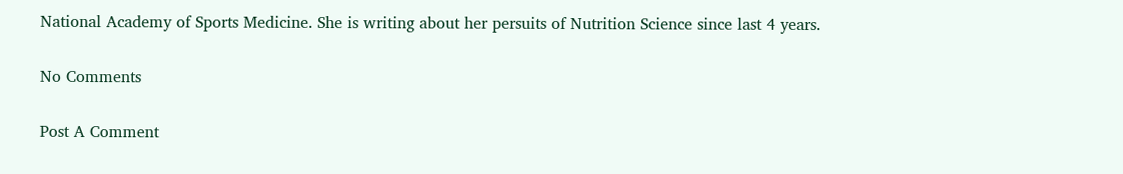National Academy of Sports Medicine. She is writing about her persuits of Nutrition Science since last 4 years.

No Comments

Post A Comment